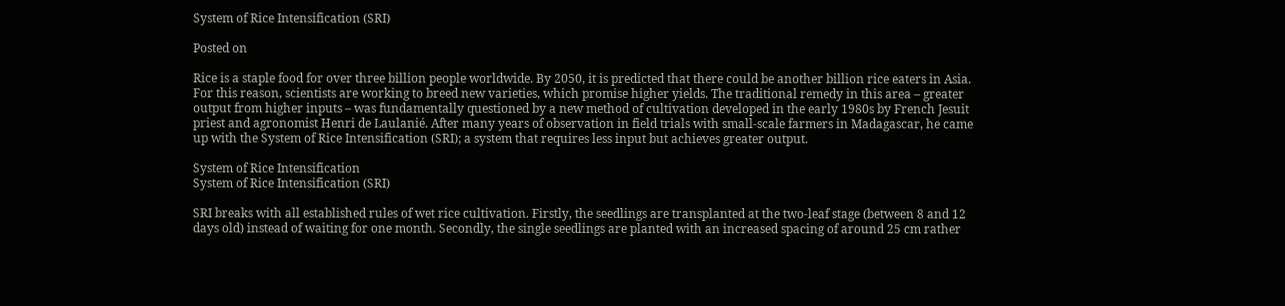System of Rice Intensification (SRI)

Posted on

Rice is a staple food for over three billion people worldwide. By 2050, it is predicted that there could be another billion rice eaters in Asia. For this reason, scientists are working to breed new varieties, which promise higher yields. The traditional remedy in this area – greater output from higher inputs – was fundamentally questioned by a new method of cultivation developed in the early 1980s by French Jesuit priest and agronomist Henri de Laulanié. After many years of observation in field trials with small-scale farmers in Madagascar, he came up with the System of Rice Intensification (SRI); a system that requires less input but achieves greater output.

System of Rice Intensification
System of Rice Intensification (SRI)

SRI breaks with all established rules of wet rice cultivation. Firstly, the seedlings are transplanted at the two-leaf stage (between 8 and 12 days old) instead of waiting for one month. Secondly, the single seedlings are planted with an increased spacing of around 25 cm rather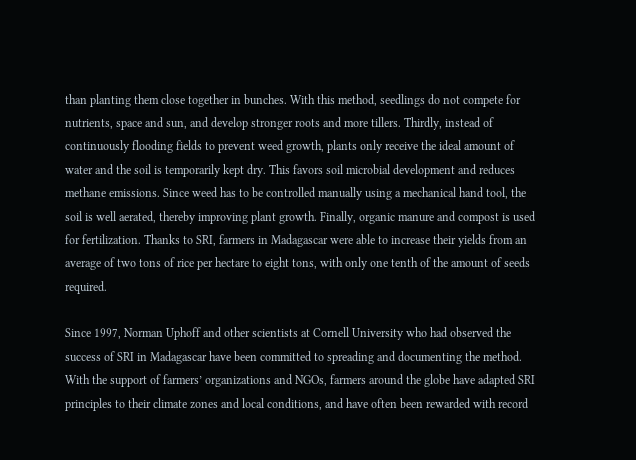than planting them close together in bunches. With this method, seedlings do not compete for nutrients, space and sun, and develop stronger roots and more tillers. Thirdly, instead of continuously flooding fields to prevent weed growth, plants only receive the ideal amount of water and the soil is temporarily kept dry. This favors soil microbial development and reduces methane emissions. Since weed has to be controlled manually using a mechanical hand tool, the soil is well aerated, thereby improving plant growth. Finally, organic manure and compost is used for fertilization. Thanks to SRI, farmers in Madagascar were able to increase their yields from an average of two tons of rice per hectare to eight tons, with only one tenth of the amount of seeds required.

Since 1997, Norman Uphoff and other scientists at Cornell University who had observed the success of SRI in Madagascar have been committed to spreading and documenting the method. With the support of farmers’ organizations and NGOs, farmers around the globe have adapted SRI principles to their climate zones and local conditions, and have often been rewarded with record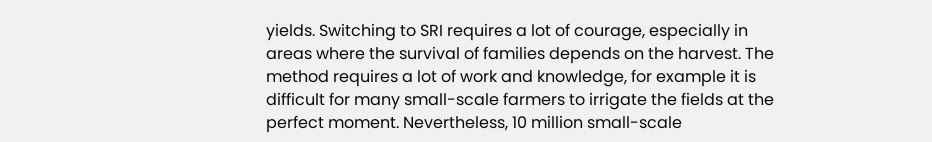yields. Switching to SRI requires a lot of courage, especially in areas where the survival of families depends on the harvest. The method requires a lot of work and knowledge, for example it is difficult for many small-scale farmers to irrigate the fields at the perfect moment. Nevertheless, 10 million small-scale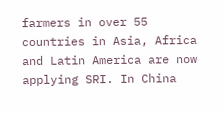farmers in over 55 countries in Asia, Africa and Latin America are now applying SRI. In China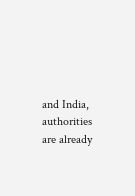and India, authorities are already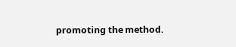promoting the method.